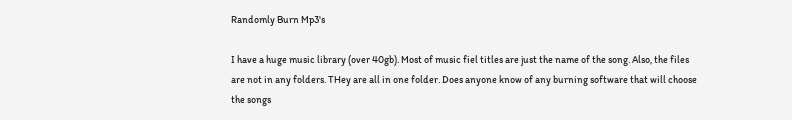Randomly Burn Mp3's

I have a huge music library (over 40gb). Most of music fiel titles are just the name of the song. Also, the files are not in any folders. THey are all in one folder. Does anyone know of any burning software that will choose the songs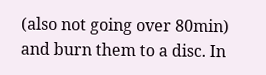(also not going over 80min) and burn them to a disc. In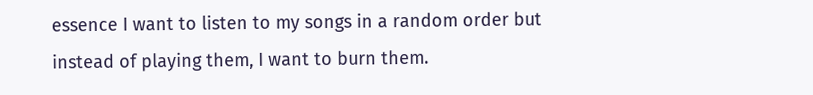essence I want to listen to my songs in a random order but instead of playing them, I want to burn them.